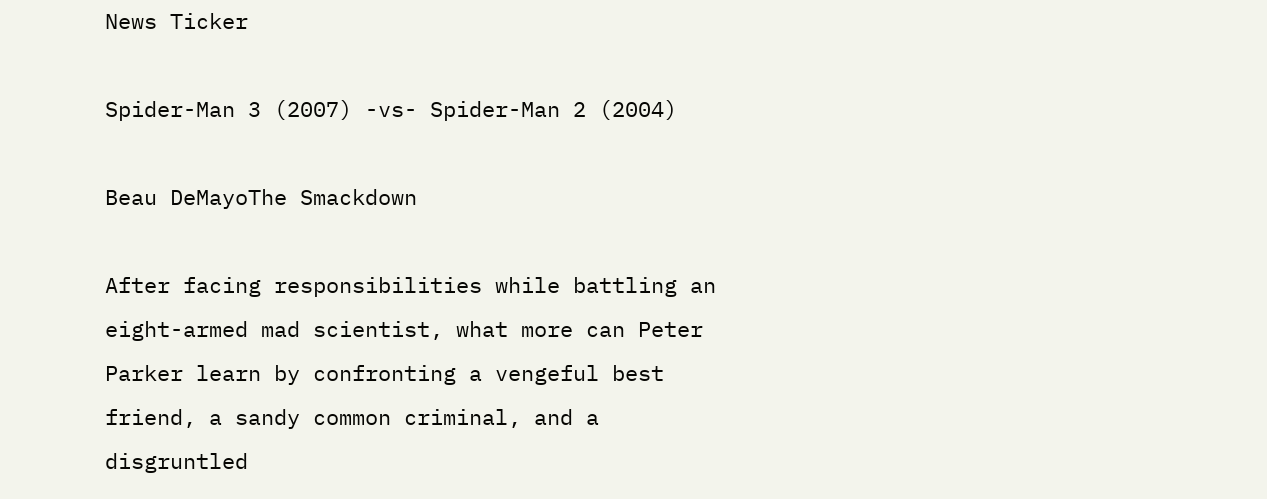News Ticker

Spider-Man 3 (2007) -vs- Spider-Man 2 (2004)

Beau DeMayoThe Smackdown

After facing responsibilities while battling an eight-armed mad scientist, what more can Peter Parker learn by confronting a vengeful best friend, a sandy common criminal, and a disgruntled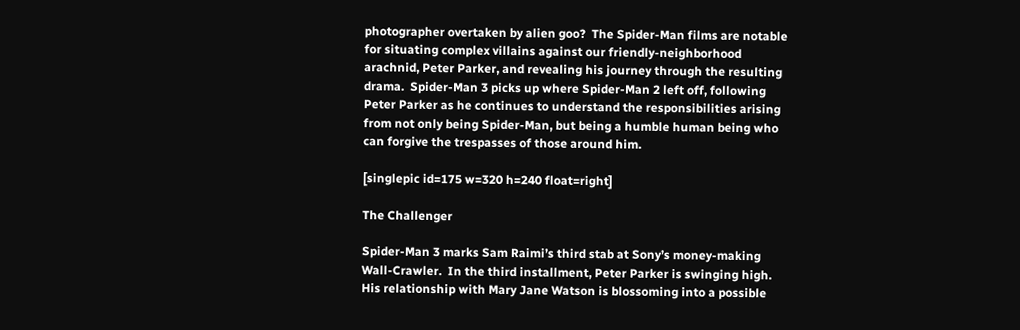photographer overtaken by alien goo?  The Spider-Man films are notable for situating complex villains against our friendly-neighborhood arachnid, Peter Parker, and revealing his journey through the resulting drama.  Spider-Man 3 picks up where Spider-Man 2 left off, following Peter Parker as he continues to understand the responsibilities arising from not only being Spider-Man, but being a humble human being who can forgive the trespasses of those around him.

[singlepic id=175 w=320 h=240 float=right]

The Challenger

Spider-Man 3 marks Sam Raimi’s third stab at Sony’s money-making Wall-Crawler.  In the third installment, Peter Parker is swinging high.  His relationship with Mary Jane Watson is blossoming into a possible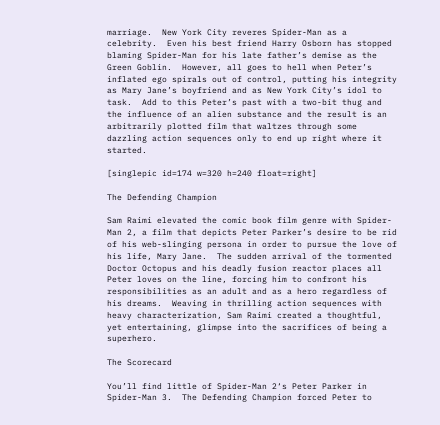marriage.  New York City reveres Spider-Man as a celebrity.  Even his best friend Harry Osborn has stopped blaming Spider-Man for his late father’s demise as the Green Goblin.  However, all goes to hell when Peter’s inflated ego spirals out of control, putting his integrity as Mary Jane’s boyfriend and as New York City’s idol to task.  Add to this Peter’s past with a two-bit thug and the influence of an alien substance and the result is an arbitrarily plotted film that waltzes through some dazzling action sequences only to end up right where it started.

[singlepic id=174 w=320 h=240 float=right]

The Defending Champion

Sam Raimi elevated the comic book film genre with Spider-Man 2, a film that depicts Peter Parker’s desire to be rid of his web-slinging persona in order to pursue the love of his life, Mary Jane.  The sudden arrival of the tormented Doctor Octopus and his deadly fusion reactor places all Peter loves on the line, forcing him to confront his responsibilities as an adult and as a hero regardless of his dreams.  Weaving in thrilling action sequences with heavy characterization, Sam Raimi created a thoughtful, yet entertaining, glimpse into the sacrifices of being a superhero.

The Scorecard

You’ll find little of Spider-Man 2‘s Peter Parker in Spider-Man 3.  The Defending Champion forced Peter to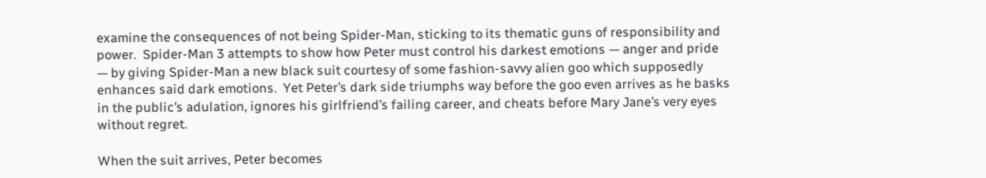examine the consequences of not being Spider-Man, sticking to its thematic guns of responsibility and power.  Spider-Man 3 attempts to show how Peter must control his darkest emotions — anger and pride — by giving Spider-Man a new black suit courtesy of some fashion-savvy alien goo which supposedly enhances said dark emotions.  Yet Peter’s dark side triumphs way before the goo even arrives as he basks in the public’s adulation, ignores his girlfriend’s failing career, and cheats before Mary Jane’s very eyes without regret.

When the suit arrives, Peter becomes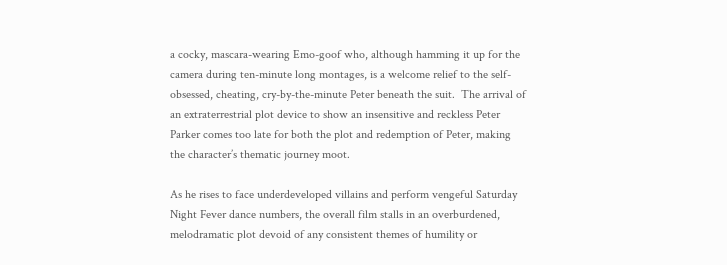a cocky, mascara-wearing Emo-goof who, although hamming it up for the camera during ten-minute long montages, is a welcome relief to the self-obsessed, cheating, cry-by-the-minute Peter beneath the suit.  The arrival of an extraterrestrial plot device to show an insensitive and reckless Peter Parker comes too late for both the plot and redemption of Peter, making the character’s thematic journey moot.

As he rises to face underdeveloped villains and perform vengeful Saturday Night Fever dance numbers, the overall film stalls in an overburdened, melodramatic plot devoid of any consistent themes of humility or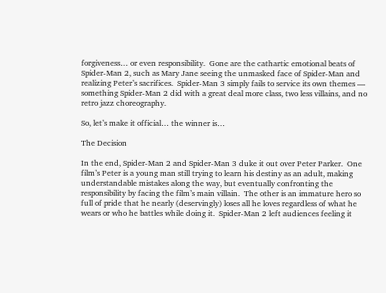forgiveness… or even responsibility.  Gone are the cathartic emotional beats of Spider-Man 2, such as Mary Jane seeing the unmasked face of Spider-Man and realizing Peter’s sacrifices.  Spider-Man 3 simply fails to service its own themes — something Spider-Man 2 did with a great deal more class, two less villains, and no retro jazz choreography.

So, let’s make it official… the winner is…

The Decision

In the end, Spider-Man 2 and Spider-Man 3 duke it out over Peter Parker.  One film’s Peter is a young man still trying to learn his destiny as an adult, making understandable mistakes along the way, but eventually confronting the responsibility by facing the film’s main villain.  The other is an immature hero so full of pride that he nearly (deservingly) loses all he loves regardless of what he wears or who he battles while doing it.  Spider-Man 2 left audiences feeling it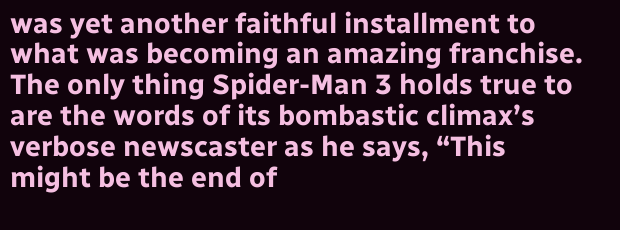was yet another faithful installment to what was becoming an amazing franchise.  The only thing Spider-Man 3 holds true to are the words of its bombastic climax’s verbose newscaster as he says, “This might be the end of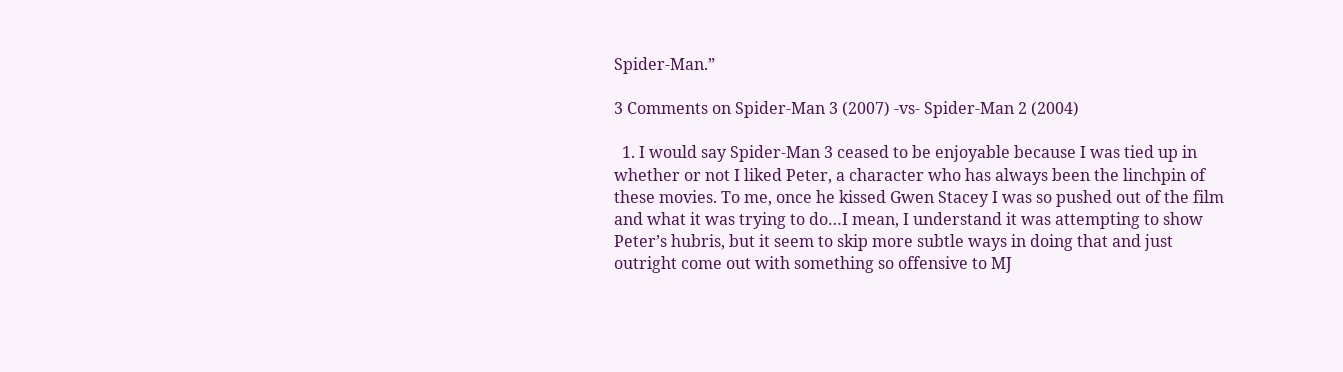Spider-Man.”

3 Comments on Spider-Man 3 (2007) -vs- Spider-Man 2 (2004)

  1. I would say Spider-Man 3 ceased to be enjoyable because I was tied up in whether or not I liked Peter, a character who has always been the linchpin of these movies. To me, once he kissed Gwen Stacey I was so pushed out of the film and what it was trying to do…I mean, I understand it was attempting to show Peter’s hubris, but it seem to skip more subtle ways in doing that and just outright come out with something so offensive to MJ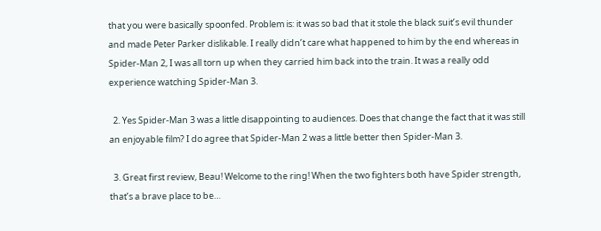that you were basically spoonfed. Problem is: it was so bad that it stole the black suit’s evil thunder and made Peter Parker dislikable. I really didn’t care what happened to him by the end whereas in Spider-Man 2, I was all torn up when they carried him back into the train. It was a really odd experience watching Spider-Man 3.

  2. Yes Spider-Man 3 was a little disappointing to audiences. Does that change the fact that it was still an enjoyable film? I do agree that Spider-Man 2 was a little better then Spider-Man 3.

  3. Great first review, Beau! Welcome to the ring! When the two fighters both have Spider strength, that’s a brave place to be…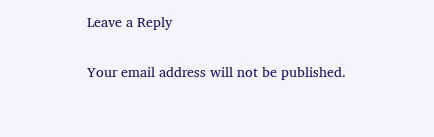Leave a Reply

Your email address will not be published.